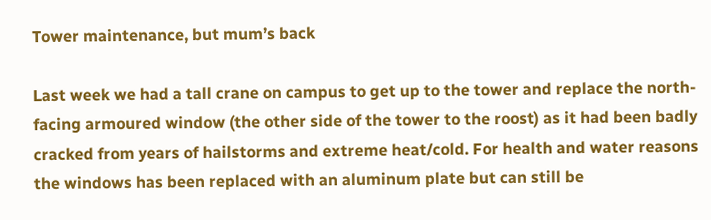Tower maintenance, but mum’s back

Last week we had a tall crane on campus to get up to the tower and replace the north-facing armoured window (the other side of the tower to the roost) as it had been badly cracked from years of hailstorms and extreme heat/cold. For health and water reasons the windows has been replaced with an aluminum plate but can still be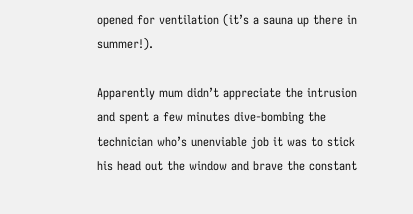opened for ventilation (it’s a sauna up there in summer!).

Apparently mum didn’t appreciate the intrusion and spent a few minutes dive-bombing the technician who’s unenviable job it was to stick his head out the window and brave the constant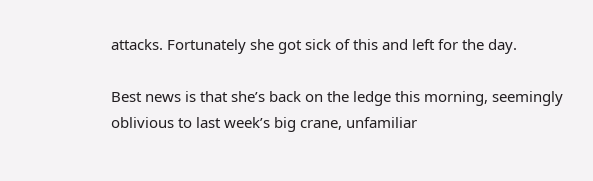attacks. Fortunately she got sick of this and left for the day.

Best news is that she’s back on the ledge this morning, seemingly oblivious to last week’s big crane, unfamiliar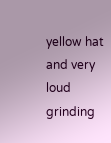yellow hat and very loud grinding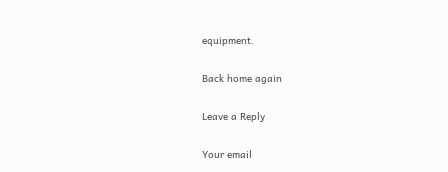equipment.

Back home again

Leave a Reply

Your email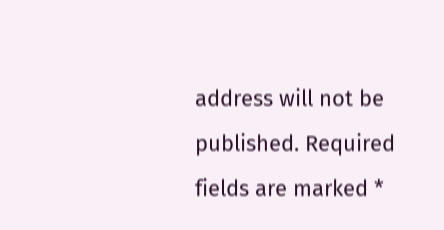address will not be published. Required fields are marked *